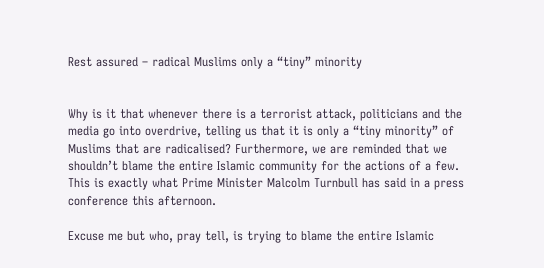Rest assured – radical Muslims only a “tiny” minority


Why is it that whenever there is a terrorist attack, politicians and the media go into overdrive, telling us that it is only a “tiny minority” of Muslims that are radicalised? Furthermore, we are reminded that we shouldn’t blame the entire Islamic community for the actions of a few. This is exactly what Prime Minister Malcolm Turnbull has said in a press conference this afternoon.

Excuse me but who, pray tell, is trying to blame the entire Islamic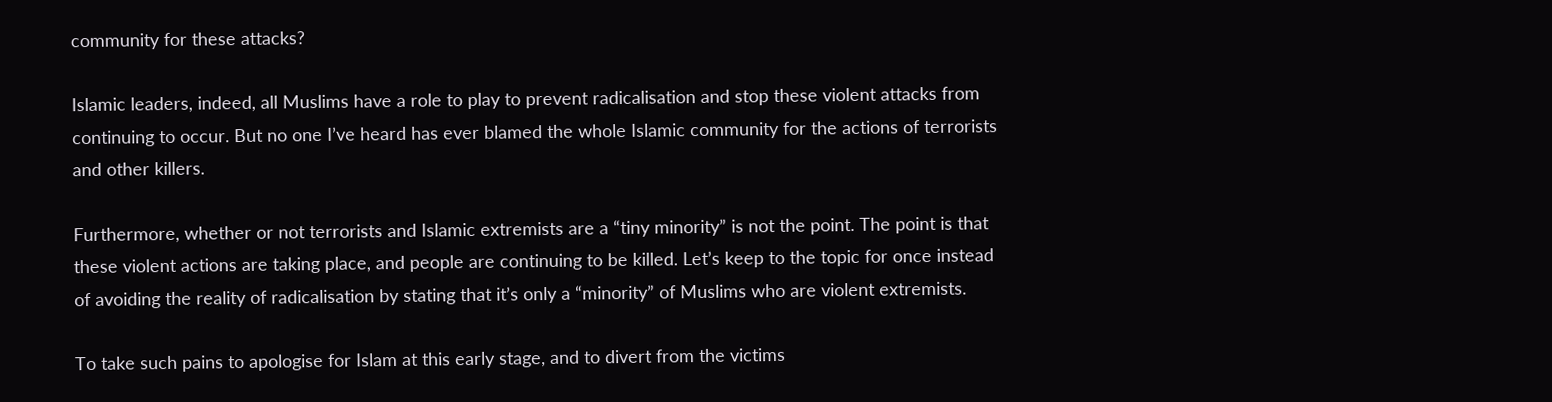community for these attacks?

Islamic leaders, indeed, all Muslims have a role to play to prevent radicalisation and stop these violent attacks from continuing to occur. But no one I’ve heard has ever blamed the whole Islamic community for the actions of terrorists and other killers.

Furthermore, whether or not terrorists and Islamic extremists are a “tiny minority” is not the point. The point is that these violent actions are taking place, and people are continuing to be killed. Let’s keep to the topic for once instead of avoiding the reality of radicalisation by stating that it’s only a “minority” of Muslims who are violent extremists.

To take such pains to apologise for Islam at this early stage, and to divert from the victims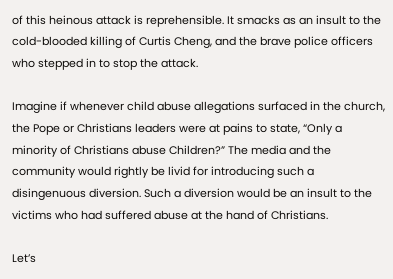of this heinous attack is reprehensible. It smacks as an insult to the cold-blooded killing of Curtis Cheng, and the brave police officers who stepped in to stop the attack.

Imagine if whenever child abuse allegations surfaced in the church, the Pope or Christians leaders were at pains to state, “Only a minority of Christians abuse Children?” The media and the community would rightly be livid for introducing such a disingenuous diversion. Such a diversion would be an insult to the victims who had suffered abuse at the hand of Christians.

Let’s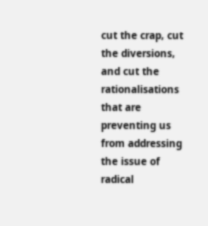cut the crap, cut the diversions, and cut the rationalisations that are preventing us from addressing the issue of radical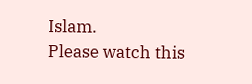Islam.
Please watch this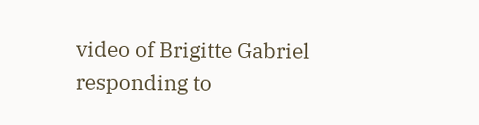video of Brigitte Gabriel responding to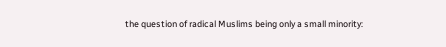the question of radical Muslims being only a small minority: